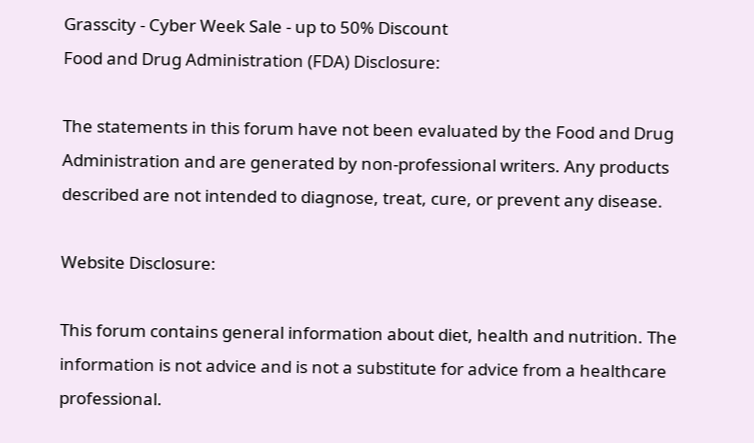Grasscity - Cyber Week Sale - up to 50% Discount
Food and Drug Administration (FDA) Disclosure:

The statements in this forum have not been evaluated by the Food and Drug Administration and are generated by non-professional writers. Any products described are not intended to diagnose, treat, cure, or prevent any disease.

Website Disclosure:

This forum contains general information about diet, health and nutrition. The information is not advice and is not a substitute for advice from a healthcare professional.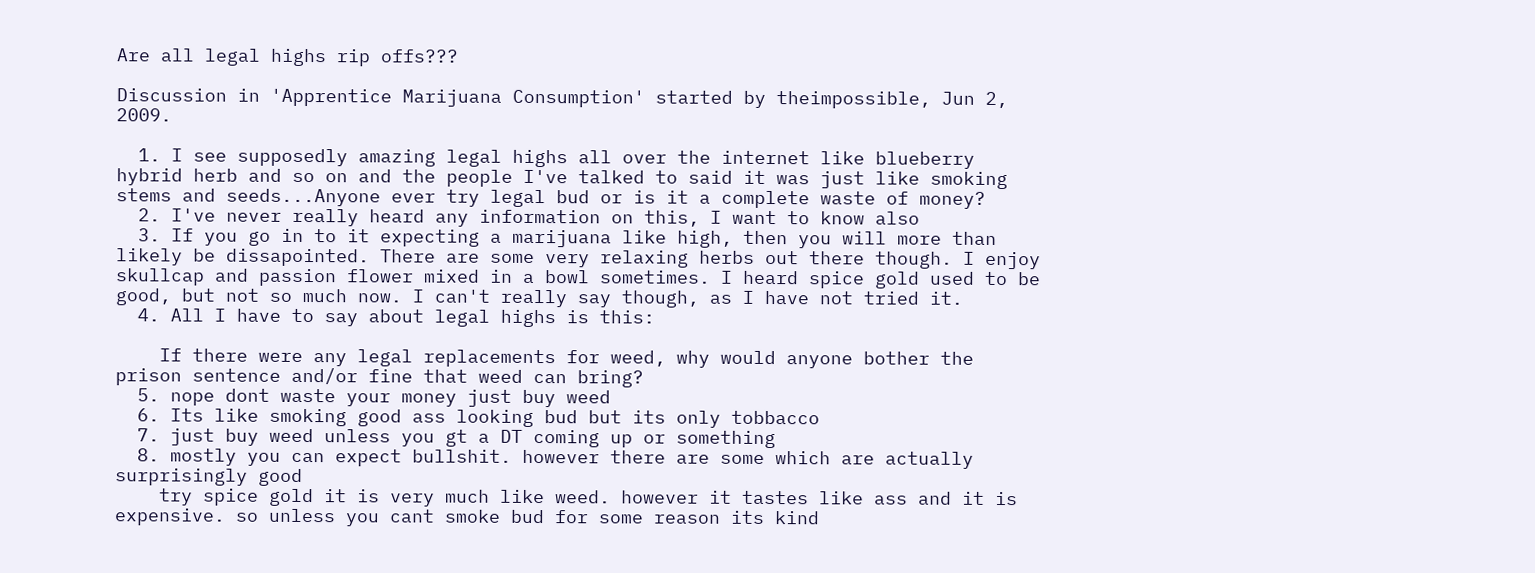Are all legal highs rip offs???

Discussion in 'Apprentice Marijuana Consumption' started by theimpossible, Jun 2, 2009.

  1. I see supposedly amazing legal highs all over the internet like blueberry hybrid herb and so on and the people I've talked to said it was just like smoking stems and seeds...Anyone ever try legal bud or is it a complete waste of money?
  2. I've never really heard any information on this, I want to know also
  3. If you go in to it expecting a marijuana like high, then you will more than likely be dissapointed. There are some very relaxing herbs out there though. I enjoy skullcap and passion flower mixed in a bowl sometimes. I heard spice gold used to be good, but not so much now. I can't really say though, as I have not tried it.
  4. All I have to say about legal highs is this:

    If there were any legal replacements for weed, why would anyone bother the prison sentence and/or fine that weed can bring?
  5. nope dont waste your money just buy weed
  6. Its like smoking good ass looking bud but its only tobbacco
  7. just buy weed unless you gt a DT coming up or something
  8. mostly you can expect bullshit. however there are some which are actually surprisingly good
    try spice gold it is very much like weed. however it tastes like ass and it is expensive. so unless you cant smoke bud for some reason its kind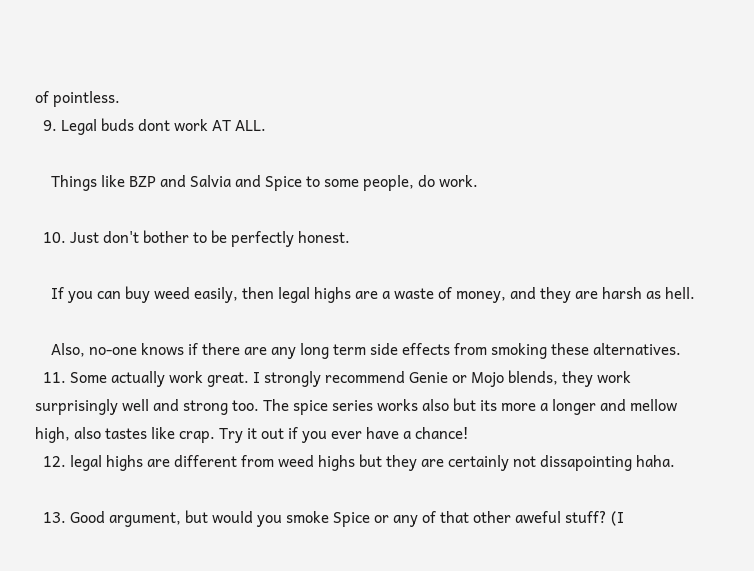of pointless.
  9. Legal buds dont work AT ALL.

    Things like BZP and Salvia and Spice to some people, do work.

  10. Just don't bother to be perfectly honest.

    If you can buy weed easily, then legal highs are a waste of money, and they are harsh as hell.

    Also, no-one knows if there are any long term side effects from smoking these alternatives.
  11. Some actually work great. I strongly recommend Genie or Mojo blends, they work surprisingly well and strong too. The spice series works also but its more a longer and mellow high, also tastes like crap. Try it out if you ever have a chance!
  12. legal highs are different from weed highs but they are certainly not dissapointing haha.

  13. Good argument, but would you smoke Spice or any of that other aweful stuff? (I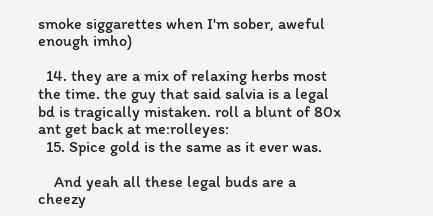smoke siggarettes when I'm sober, aweful enough imho)

  14. they are a mix of relaxing herbs most the time. the guy that said salvia is a legal bd is tragically mistaken. roll a blunt of 80x ant get back at me:rolleyes:
  15. Spice gold is the same as it ever was.

    And yeah all these legal buds are a cheezy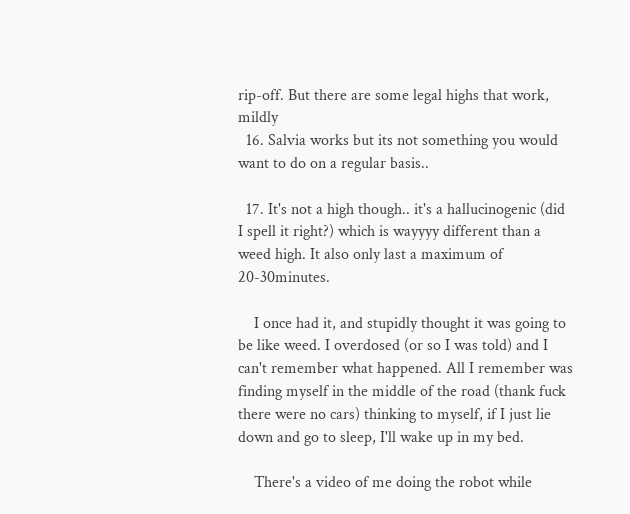rip-off. But there are some legal highs that work, mildly
  16. Salvia works but its not something you would want to do on a regular basis..

  17. It's not a high though.. it's a hallucinogenic (did I spell it right?) which is wayyyy different than a weed high. It also only last a maximum of 20-30minutes.

    I once had it, and stupidly thought it was going to be like weed. I overdosed (or so I was told) and I can't remember what happened. All I remember was finding myself in the middle of the road (thank fuck there were no cars) thinking to myself, if I just lie down and go to sleep, I'll wake up in my bed.

    There's a video of me doing the robot while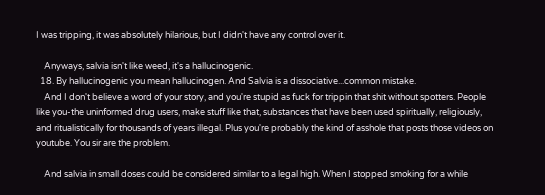I was tripping, it was absolutely hilarious, but I didn't have any control over it.

    Anyways, salvia isn't like weed, it's a hallucinogenic.
  18. By hallucinogenic you mean hallucinogen. And Salvia is a dissociative...common mistake.
    And I don't believe a word of your story, and you're stupid as fuck for trippin that shit without spotters. People like you-the uninformed drug users, make stuff like that, substances that have been used spiritually, religiously, and ritualistically for thousands of years illegal. Plus you're probably the kind of asshole that posts those videos on youtube. You sir are the problem.

    And salvia in small doses could be considered similar to a legal high. When I stopped smoking for a while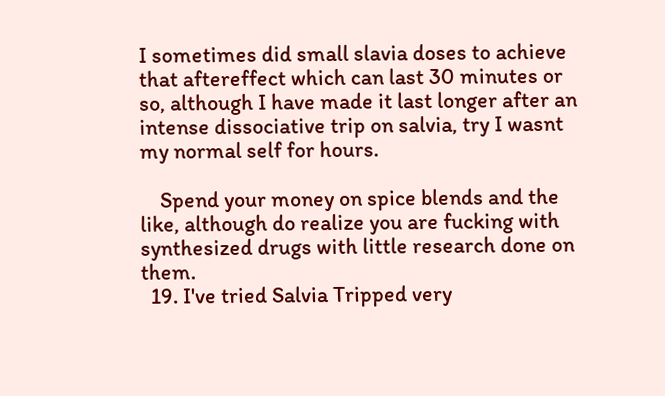I sometimes did small slavia doses to achieve that aftereffect which can last 30 minutes or so, although I have made it last longer after an intense dissociative trip on salvia, try I wasnt my normal self for hours.

    Spend your money on spice blends and the like, although do realize you are fucking with synthesized drugs with little research done on them.
  19. I've tried Salvia Tripped very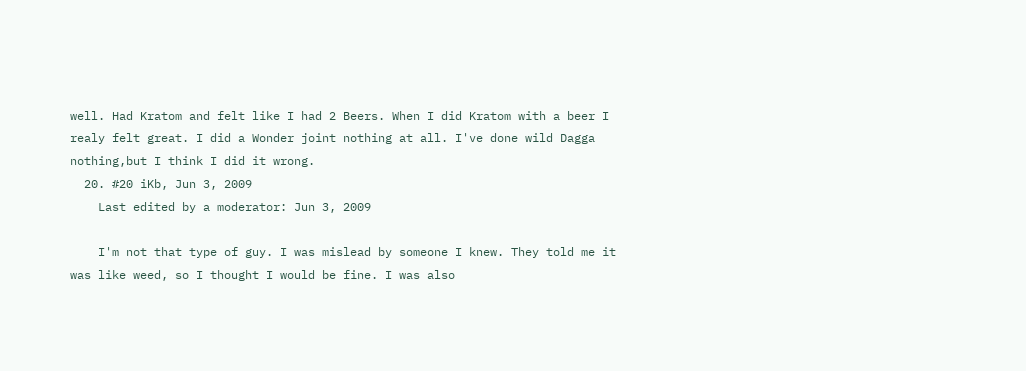well. Had Kratom and felt like I had 2 Beers. When I did Kratom with a beer I realy felt great. I did a Wonder joint nothing at all. I've done wild Dagga nothing,but I think I did it wrong.
  20. #20 iKb, Jun 3, 2009
    Last edited by a moderator: Jun 3, 2009

    I'm not that type of guy. I was mislead by someone I knew. They told me it was like weed, so I thought I would be fine. I was also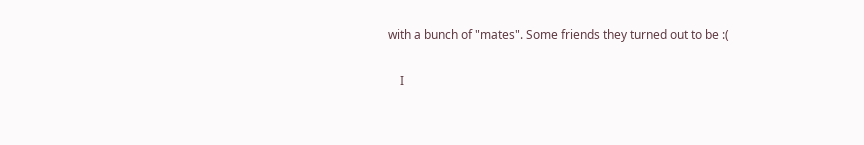with a bunch of "mates". Some friends they turned out to be :(

    I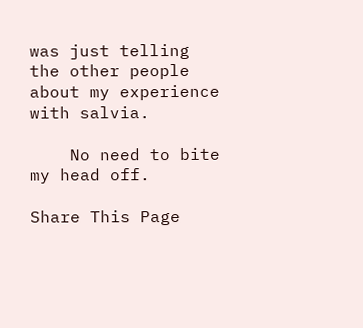was just telling the other people about my experience with salvia.

    No need to bite my head off.

Share This Page